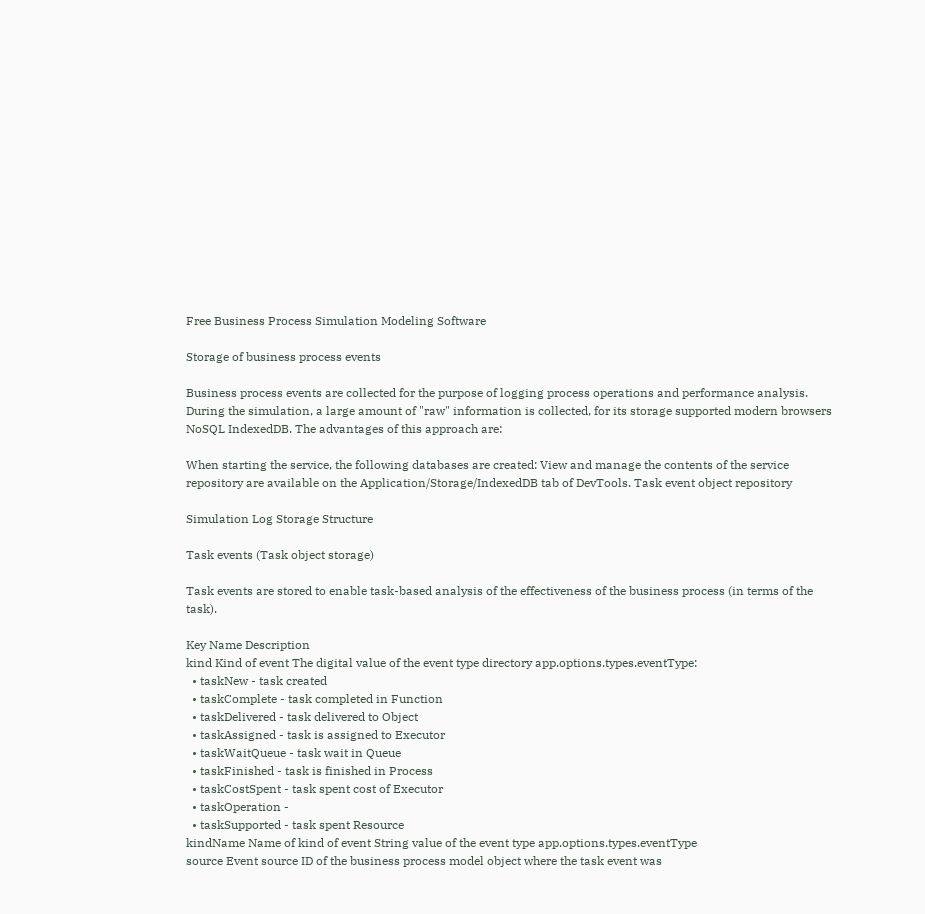Free Business Process Simulation Modeling Software

Storage of business process events

Business process events are collected for the purpose of logging process operations and performance analysis. During the simulation, a large amount of "raw" information is collected, for its storage supported modern browsers NoSQL IndexedDB. The advantages of this approach are:

When starting the service, the following databases are created: View and manage the contents of the service repository are available on the Application/Storage/IndexedDB tab of DevTools. Task event object repository

Simulation Log Storage Structure

Task events (Task object storage)

Task events are stored to enable task-based analysis of the effectiveness of the business process (in terms of the task).

Key Name Description
kind Kind of event The digital value of the event type directory app.options.types.eventType:
  • taskNew - task created
  • taskComplete - task completed in Function
  • taskDelivered - task delivered to Object
  • taskAssigned - task is assigned to Executor
  • taskWaitQueue - task wait in Queue
  • taskFinished - task is finished in Process
  • taskCostSpent - task spent cost of Executor
  • taskOperation -
  • taskSupported - task spent Resource
kindName Name of kind of event String value of the event type app.options.types.eventType
source Event source ID of the business process model object where the task event was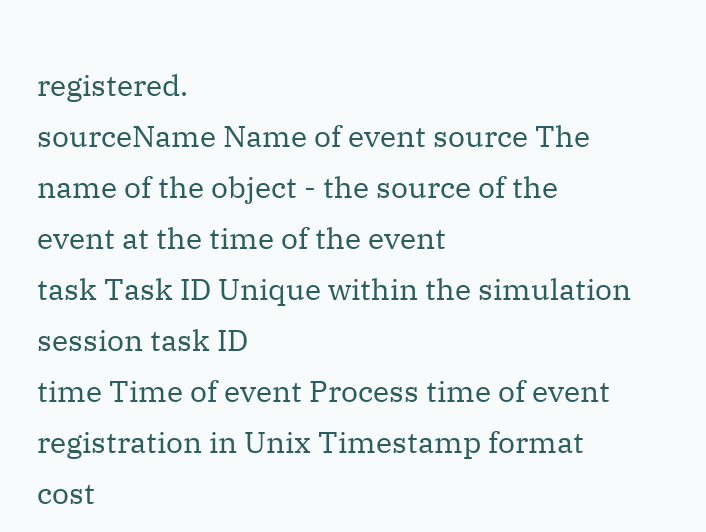registered.
sourceName Name of event source The name of the object - the source of the event at the time of the event
task Task ID Unique within the simulation session task ID
time Time of event Process time of event registration in Unix Timestamp format
cost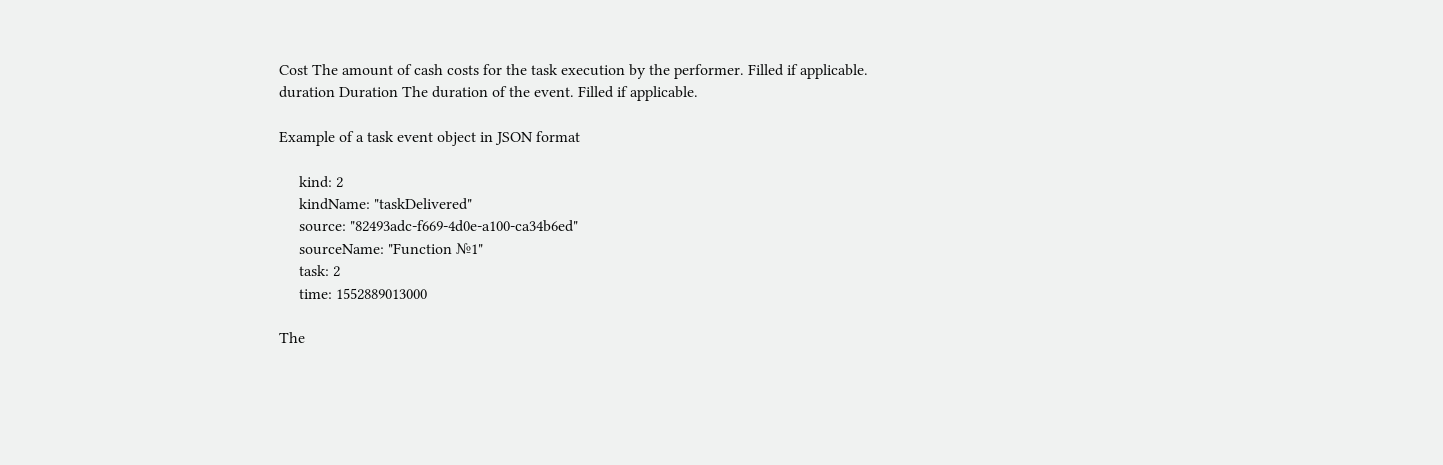Cost The amount of cash costs for the task execution by the performer. Filled if applicable.
duration Duration The duration of the event. Filled if applicable.

Example of a task event object in JSON format

     kind: 2
     kindName: "taskDelivered"
     source: "82493adc-f669-4d0e-a100-ca34b6ed"
     sourceName: "Function №1"
     task: 2
     time: 1552889013000

The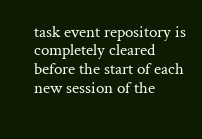task event repository is completely cleared before the start of each new session of the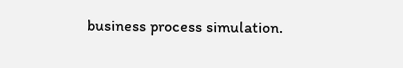business process simulation.